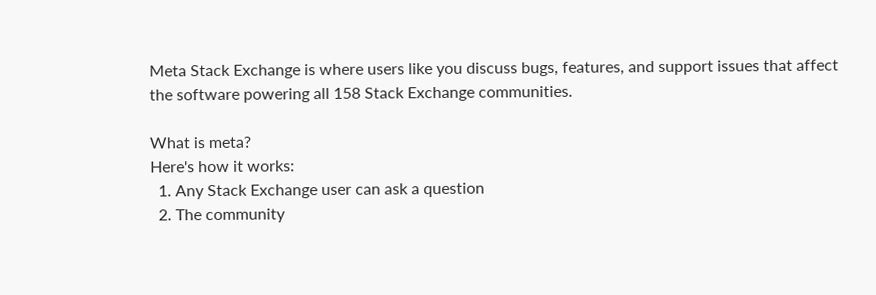Meta Stack Exchange is where users like you discuss bugs, features, and support issues that affect the software powering all 158 Stack Exchange communities.

What is meta?
Here's how it works:
  1. Any Stack Exchange user can ask a question
  2. The community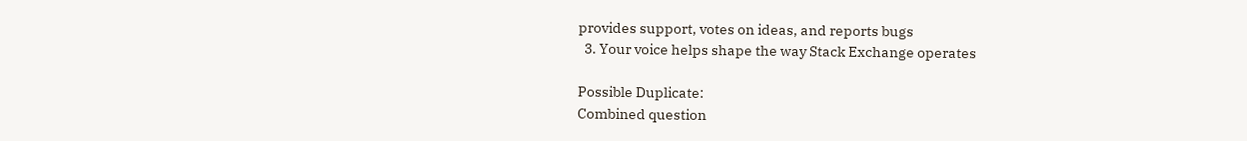provides support, votes on ideas, and reports bugs
  3. Your voice helps shape the way Stack Exchange operates

Possible Duplicate:
Combined question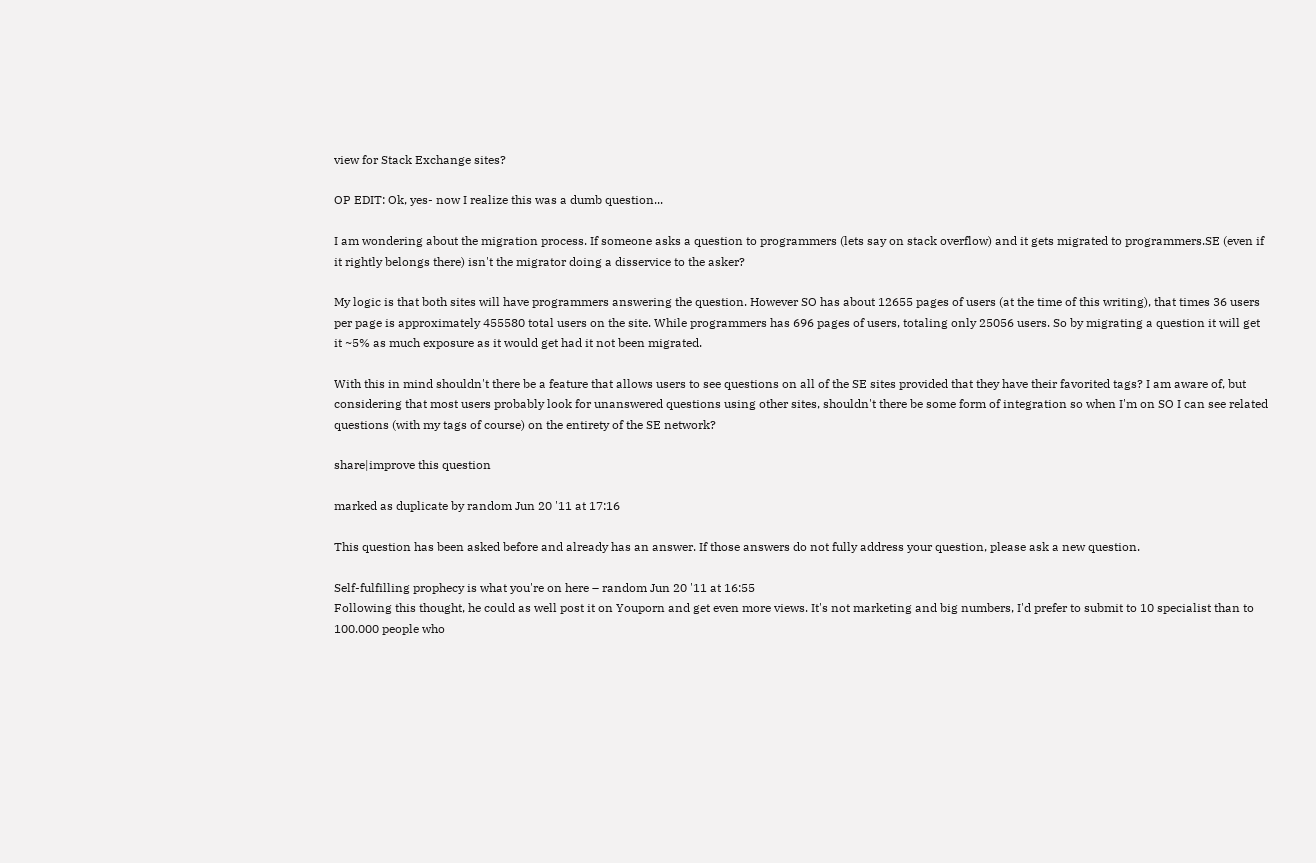view for Stack Exchange sites?

OP EDIT: Ok, yes- now I realize this was a dumb question...

I am wondering about the migration process. If someone asks a question to programmers (lets say on stack overflow) and it gets migrated to programmers.SE (even if it rightly belongs there) isn't the migrator doing a disservice to the asker?

My logic is that both sites will have programmers answering the question. However SO has about 12655 pages of users (at the time of this writing), that times 36 users per page is approximately 455580 total users on the site. While programmers has 696 pages of users, totaling only 25056 users. So by migrating a question it will get it ~5% as much exposure as it would get had it not been migrated.

With this in mind shouldn't there be a feature that allows users to see questions on all of the SE sites provided that they have their favorited tags? I am aware of, but considering that most users probably look for unanswered questions using other sites, shouldn't there be some form of integration so when I'm on SO I can see related questions (with my tags of course) on the entirety of the SE network?

share|improve this question

marked as duplicate by random Jun 20 '11 at 17:16

This question has been asked before and already has an answer. If those answers do not fully address your question, please ask a new question.

Self-fulfilling prophecy is what you're on here – random Jun 20 '11 at 16:55
Following this thought, he could as well post it on Youporn and get even more views. It's not marketing and big numbers, I'd prefer to submit to 10 specialist than to 100.000 people who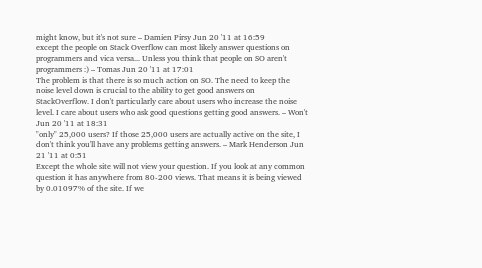might know, but it's not sure – Damien Pirsy Jun 20 '11 at 16:59
except the people on Stack Overflow can most likely answer questions on programmers and vica versa... Unless you think that people on SO aren't programmers :) – Tomas Jun 20 '11 at 17:01
The problem is that there is so much action on SO. The need to keep the noise level down is crucial to the ability to get good answers on StackOverflow. I don't particularly care about users who increase the noise level. I care about users who ask good questions getting good answers. – Won't Jun 20 '11 at 18:31
"only" 25,000 users? If those 25,000 users are actually active on the site, I don't think you'll have any problems getting answers. – Mark Henderson Jun 21 '11 at 0:51
Except the whole site will not view your question. If you look at any common question it has anywhere from 80-200 views. That means it is being viewed by 0.01097% of the site. If we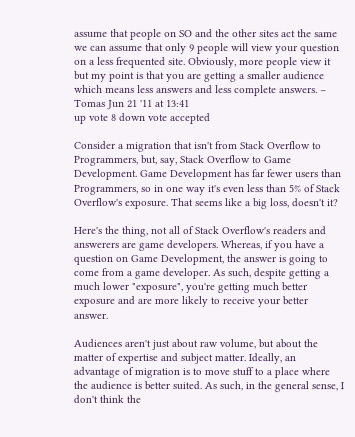assume that people on SO and the other sites act the same we can assume that only 9 people will view your question on a less frequented site. Obviously, more people view it but my point is that you are getting a smaller audience which means less answers and less complete answers. – Tomas Jun 21 '11 at 13:41
up vote 8 down vote accepted

Consider a migration that isn't from Stack Overflow to Programmers, but, say, Stack Overflow to Game Development. Game Development has far fewer users than Programmers, so in one way it's even less than 5% of Stack Overflow's exposure. That seems like a big loss, doesn't it?

Here's the thing, not all of Stack Overflow's readers and answerers are game developers. Whereas, if you have a question on Game Development, the answer is going to come from a game developer. As such, despite getting a much lower "exposure", you're getting much better exposure and are more likely to receive your better answer.

Audiences aren't just about raw volume, but about the matter of expertise and subject matter. Ideally, an advantage of migration is to move stuff to a place where the audience is better suited. As such, in the general sense, I don't think the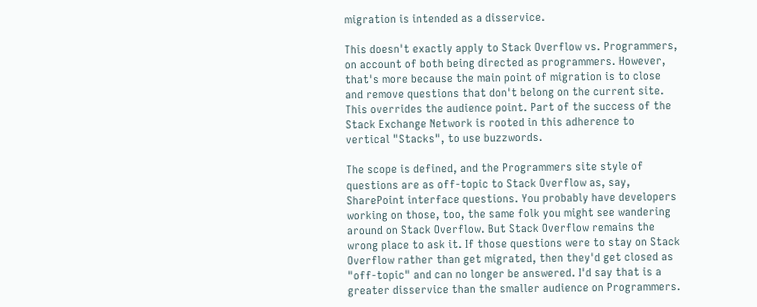migration is intended as a disservice.

This doesn't exactly apply to Stack Overflow vs. Programmers, on account of both being directed as programmers. However, that's more because the main point of migration is to close and remove questions that don't belong on the current site. This overrides the audience point. Part of the success of the Stack Exchange Network is rooted in this adherence to vertical "Stacks", to use buzzwords.

The scope is defined, and the Programmers site style of questions are as off-topic to Stack Overflow as, say, SharePoint interface questions. You probably have developers working on those, too, the same folk you might see wandering around on Stack Overflow. But Stack Overflow remains the wrong place to ask it. If those questions were to stay on Stack Overflow rather than get migrated, then they'd get closed as "off-topic" and can no longer be answered. I'd say that is a greater disservice than the smaller audience on Programmers.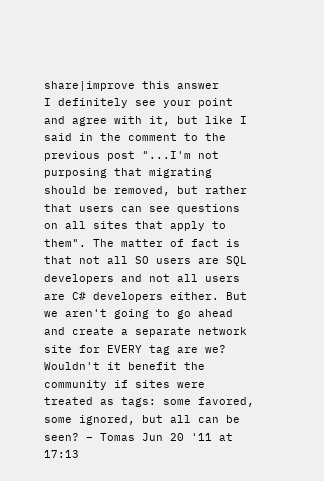share|improve this answer
I definitely see your point and agree with it, but like I said in the comment to the previous post "...I'm not purposing that migrating should be removed, but rather that users can see questions on all sites that apply to them". The matter of fact is that not all SO users are SQL developers and not all users are C# developers either. But we aren't going to go ahead and create a separate network site for EVERY tag are we? Wouldn't it benefit the community if sites were treated as tags: some favored, some ignored, but all can be seen? – Tomas Jun 20 '11 at 17:13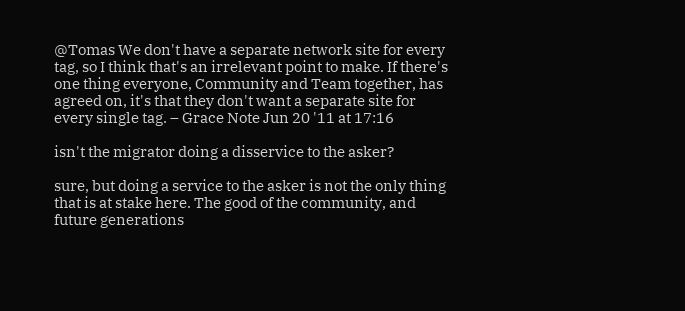@Tomas We don't have a separate network site for every tag, so I think that's an irrelevant point to make. If there's one thing everyone, Community and Team together, has agreed on, it's that they don't want a separate site for every single tag. – Grace Note Jun 20 '11 at 17:16

isn't the migrator doing a disservice to the asker?

sure, but doing a service to the asker is not the only thing that is at stake here. The good of the community, and future generations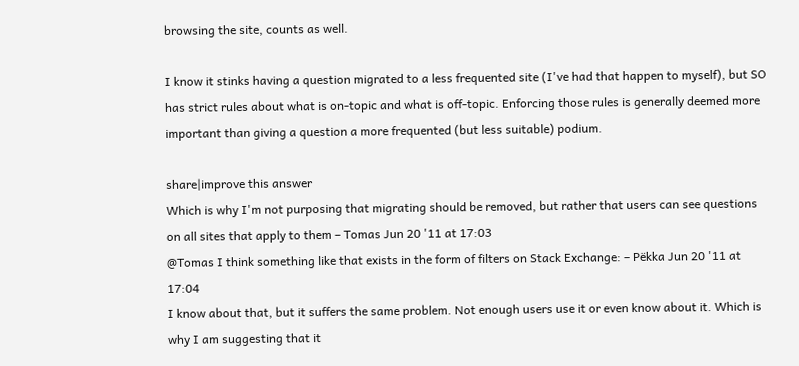browsing the site, counts as well.

I know it stinks having a question migrated to a less frequented site (I've had that happen to myself), but SO has strict rules about what is on-topic and what is off-topic. Enforcing those rules is generally deemed more important than giving a question a more frequented (but less suitable) podium.

share|improve this answer
Which is why I'm not purposing that migrating should be removed, but rather that users can see questions on all sites that apply to them – Tomas Jun 20 '11 at 17:03
@Tomas I think something like that exists in the form of filters on Stack Exchange: – Pëkka Jun 20 '11 at 17:04
I know about that, but it suffers the same problem. Not enough users use it or even know about it. Which is why I am suggesting that it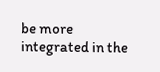be more integrated in the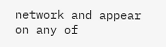network and appear on any of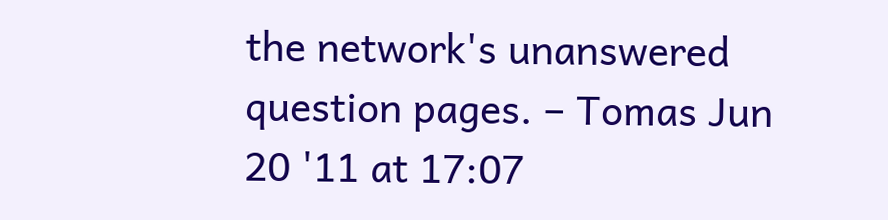the network's unanswered question pages. – Tomas Jun 20 '11 at 17:07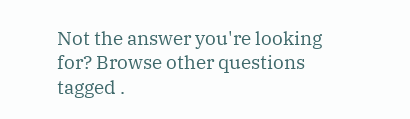Not the answer you're looking for? Browse other questions tagged .